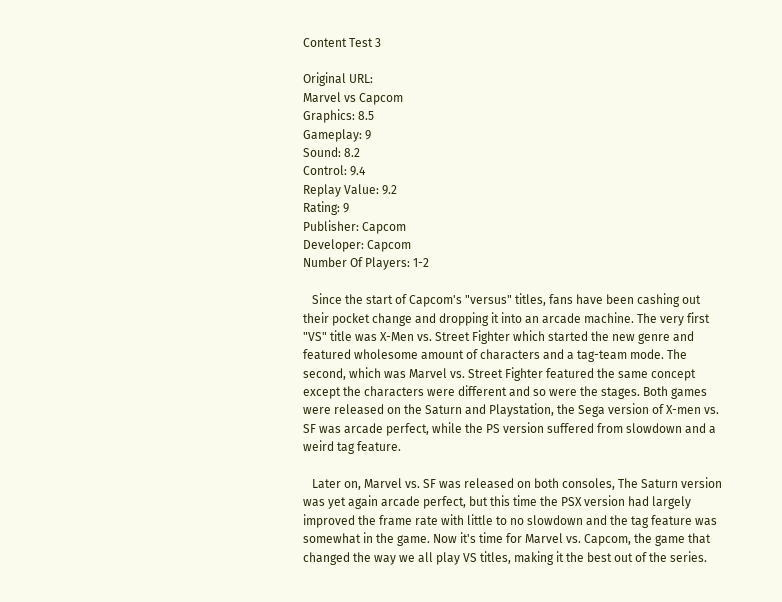Content Test 3

Original URL:
Marvel vs Capcom
Graphics: 8.5
Gameplay: 9
Sound: 8.2
Control: 9.4
Replay Value: 9.2
Rating: 9
Publisher: Capcom
Developer: Capcom
Number Of Players: 1-2

   Since the start of Capcom's "versus" titles, fans have been cashing out their pocket change and dropping it into an arcade machine. The very first "VS" title was X-Men vs. Street Fighter which started the new genre and featured wholesome amount of characters and a tag-team mode. The second, which was Marvel vs. Street Fighter featured the same concept except the characters were different and so were the stages. Both games were released on the Saturn and Playstation, the Sega version of X-men vs. SF was arcade perfect, while the PS version suffered from slowdown and a weird tag feature.

   Later on, Marvel vs. SF was released on both consoles, The Saturn version was yet again arcade perfect, but this time the PSX version had largely improved the frame rate with little to no slowdown and the tag feature was somewhat in the game. Now it's time for Marvel vs. Capcom, the game that changed the way we all play VS titles, making it the best out of the series.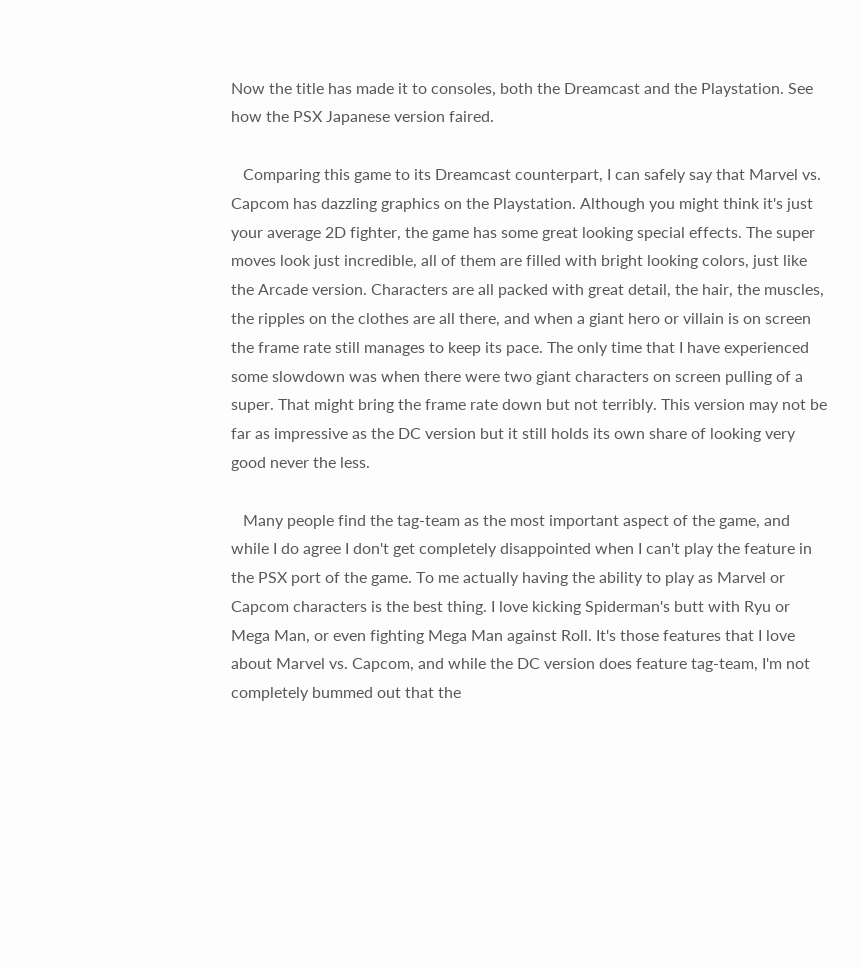Now the title has made it to consoles, both the Dreamcast and the Playstation. See how the PSX Japanese version faired.

   Comparing this game to its Dreamcast counterpart, I can safely say that Marvel vs. Capcom has dazzling graphics on the Playstation. Although you might think it's just your average 2D fighter, the game has some great looking special effects. The super moves look just incredible, all of them are filled with bright looking colors, just like the Arcade version. Characters are all packed with great detail, the hair, the muscles, the ripples on the clothes are all there, and when a giant hero or villain is on screen the frame rate still manages to keep its pace. The only time that I have experienced some slowdown was when there were two giant characters on screen pulling of a super. That might bring the frame rate down but not terribly. This version may not be far as impressive as the DC version but it still holds its own share of looking very good never the less.

   Many people find the tag-team as the most important aspect of the game, and while I do agree I don't get completely disappointed when I can't play the feature in the PSX port of the game. To me actually having the ability to play as Marvel or Capcom characters is the best thing. I love kicking Spiderman's butt with Ryu or Mega Man, or even fighting Mega Man against Roll. It's those features that I love about Marvel vs. Capcom, and while the DC version does feature tag-team, I'm not completely bummed out that the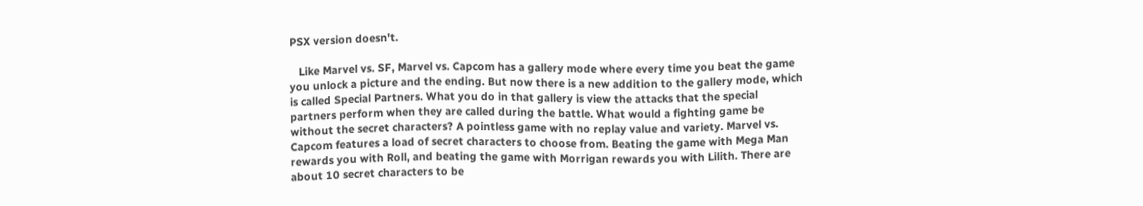PSX version doesn't.

   Like Marvel vs. SF, Marvel vs. Capcom has a gallery mode where every time you beat the game you unlock a picture and the ending. But now there is a new addition to the gallery mode, which is called Special Partners. What you do in that gallery is view the attacks that the special partners perform when they are called during the battle. What would a fighting game be without the secret characters? A pointless game with no replay value and variety. Marvel vs. Capcom features a load of secret characters to choose from. Beating the game with Mega Man rewards you with Roll, and beating the game with Morrigan rewards you with Lilith. There are about 10 secret characters to be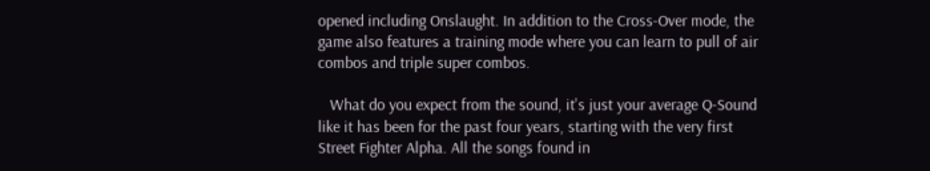opened including Onslaught. In addition to the Cross-Over mode, the game also features a training mode where you can learn to pull of air combos and triple super combos.

   What do you expect from the sound, it's just your average Q-Sound like it has been for the past four years, starting with the very first Street Fighter Alpha. All the songs found in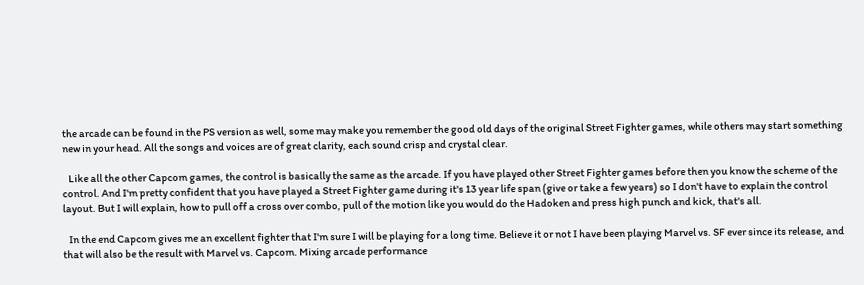the arcade can be found in the PS version as well, some may make you remember the good old days of the original Street Fighter games, while others may start something new in your head. All the songs and voices are of great clarity, each sound crisp and crystal clear.

   Like all the other Capcom games, the control is basically the same as the arcade. If you have played other Street Fighter games before then you know the scheme of the control. And I'm pretty confident that you have played a Street Fighter game during it's 13 year life span (give or take a few years) so I don't have to explain the control layout. But I will explain, how to pull off a cross over combo, pull of the motion like you would do the Hadoken and press high punch and kick, that's all.

   In the end Capcom gives me an excellent fighter that I'm sure I will be playing for a long time. Believe it or not I have been playing Marvel vs. SF ever since its release, and that will also be the result with Marvel vs. Capcom. Mixing arcade performance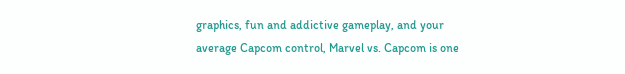graphics, fun and addictive gameplay, and your average Capcom control, Marvel vs. Capcom is one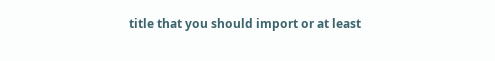title that you should import or at least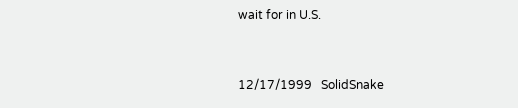wait for in U.S.


12/17/1999   SolidSnake